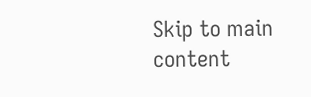Skip to main content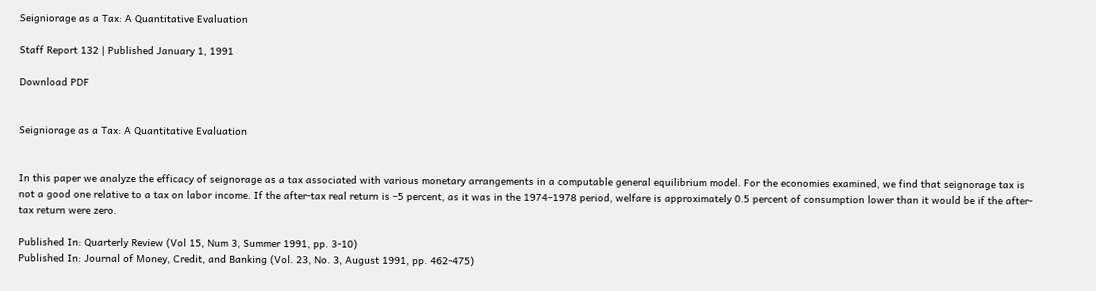Seigniorage as a Tax: A Quantitative Evaluation

Staff Report 132 | Published January 1, 1991

Download PDF


Seigniorage as a Tax: A Quantitative Evaluation


In this paper we analyze the efficacy of seignorage as a tax associated with various monetary arrangements in a computable general equilibrium model. For the economies examined, we find that seignorage tax is not a good one relative to a tax on labor income. If the after-tax real return is –5 percent, as it was in the 1974–1978 period, welfare is approximately 0.5 percent of consumption lower than it would be if the after-tax return were zero.

Published In: Quarterly Review (Vol 15, Num 3, Summer 1991, pp. 3-10)
Published In: Journal of Money, Credit, and Banking (Vol. 23, No. 3, August 1991, pp. 462-475)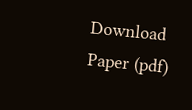Download Paper (pdf)